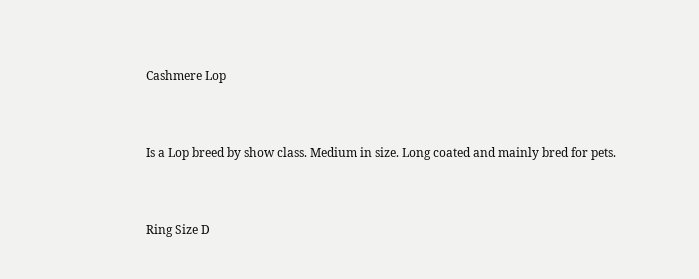Cashmere Lop


Is a Lop breed by show class. Medium in size. Long coated and mainly bred for pets.


Ring Size D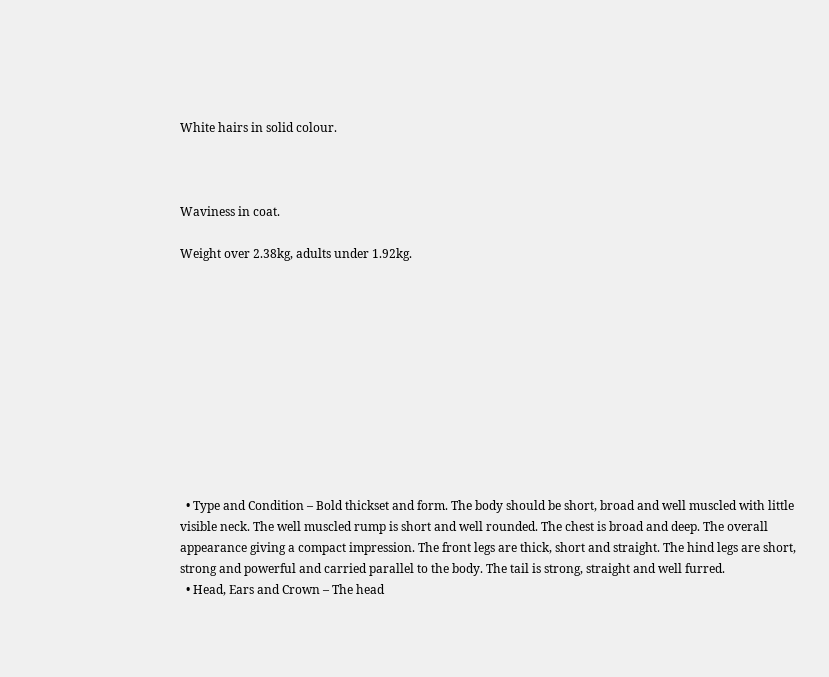White hairs in solid colour.



Waviness in coat.

Weight over 2.38kg, adults under 1.92kg.











  • Type and Condition – Bold thickset and form. The body should be short, broad and well muscled with little visible neck. The well muscled rump is short and well rounded. The chest is broad and deep. The overall appearance giving a compact impression. The front legs are thick, short and straight. The hind legs are short, strong and powerful and carried parallel to the body. The tail is strong, straight and well furred.
  • Head, Ears and Crown – The head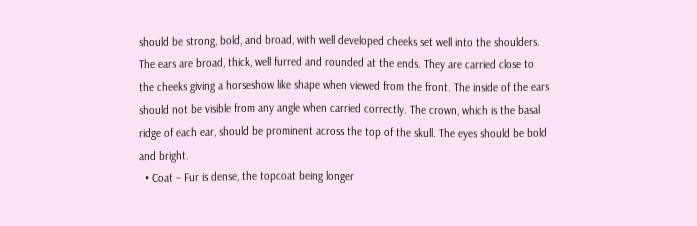should be strong, bold, and broad, with well developed cheeks set well into the shoulders. The ears are broad, thick, well furred and rounded at the ends. They are carried close to the cheeks giving a horseshow like shape when viewed from the front. The inside of the ears should not be visible from any angle when carried correctly. The crown, which is the basal ridge of each ear, should be prominent across the top of the skull. The eyes should be bold and bright.
  • Coat – Fur is dense, the topcoat being longer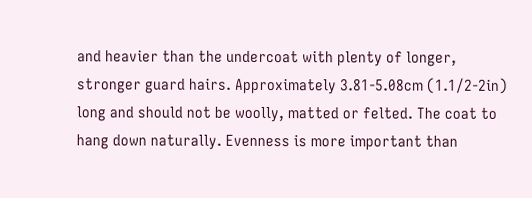and heavier than the undercoat with plenty of longer, stronger guard hairs. Approximately 3.81-5.08cm (1.1/2-2in) long and should not be woolly, matted or felted. The coat to hang down naturally. Evenness is more important than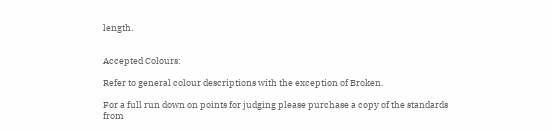length.


Accepted Colours:

Refer to general colour descriptions with the exception of Broken.

For a full run down on points for judging please purchase a copy of the standards from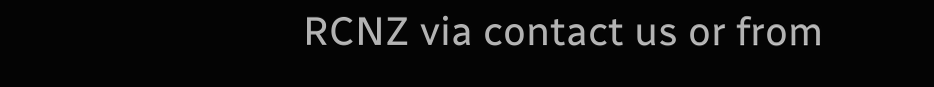RCNZ via contact us or from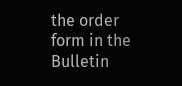the order form in the Bulletin